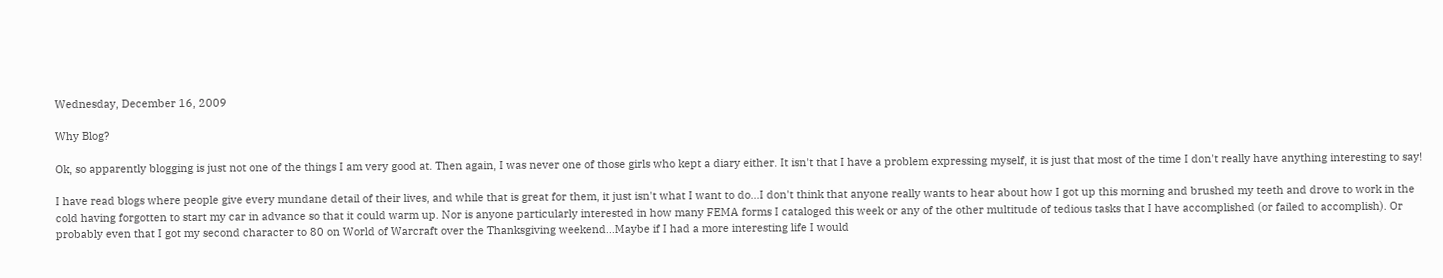Wednesday, December 16, 2009

Why Blog?

Ok, so apparently blogging is just not one of the things I am very good at. Then again, I was never one of those girls who kept a diary either. It isn't that I have a problem expressing myself, it is just that most of the time I don't really have anything interesting to say!

I have read blogs where people give every mundane detail of their lives, and while that is great for them, it just isn't what I want to do...I don't think that anyone really wants to hear about how I got up this morning and brushed my teeth and drove to work in the cold having forgotten to start my car in advance so that it could warm up. Nor is anyone particularly interested in how many FEMA forms I cataloged this week or any of the other multitude of tedious tasks that I have accomplished (or failed to accomplish). Or probably even that I got my second character to 80 on World of Warcraft over the Thanksgiving weekend...Maybe if I had a more interesting life I would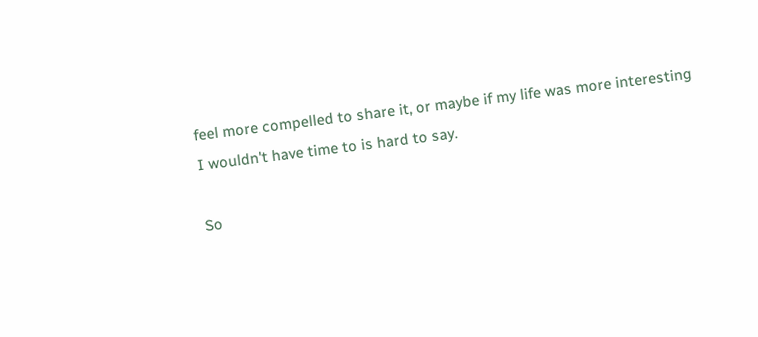feel more compelled to share it, or maybe if my life was more interesting I wouldn't have time to is hard to say.

So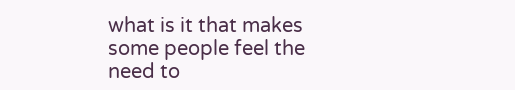what is it that makes some people feel the need to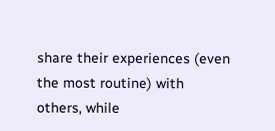share their experiences (even the most routine) with others, while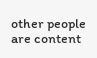other people are content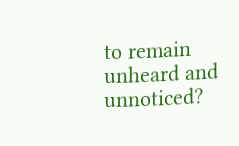to remain unheard and unnoticed?